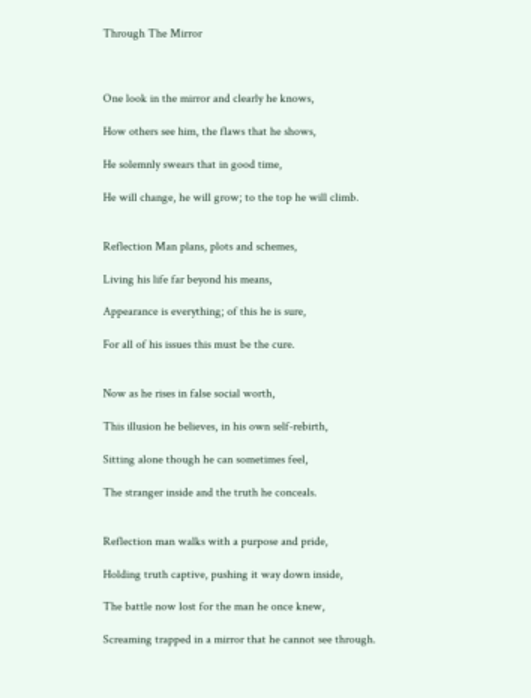Through The Mirror



One look in the mirror and clearly he knows,

How others see him, the flaws that he shows,

He solemnly swears that in good time,

He will change, he will grow; to the top he will climb.


Reflection Man plans, plots and schemes,

Living his life far beyond his means,

Appearance is everything; of this he is sure,

For all of his issues this must be the cure.


Now as he rises in false social worth,

This illusion he believes, in his own self-rebirth,

Sitting alone though he can sometimes feel,

The stranger inside and the truth he conceals.


Reflection man walks with a purpose and pride,

Holding truth captive, pushing it way down inside,

The battle now lost for the man he once knew,

Screaming trapped in a mirror that he cannot see through.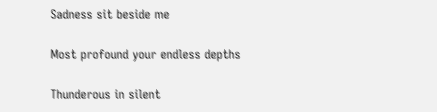Sadness sit beside me

Most profound your endless depths

Thunderous in silent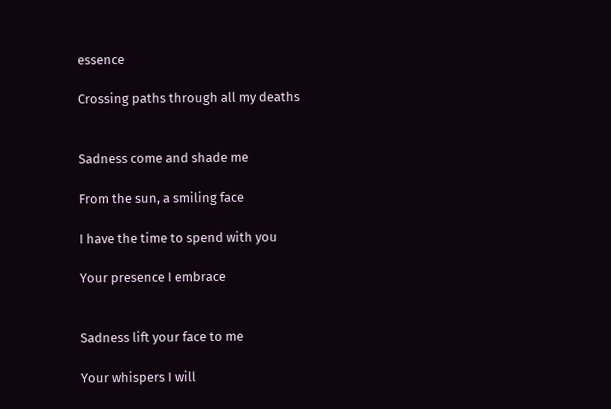essence

Crossing paths through all my deaths


Sadness come and shade me

From the sun, a smiling face

I have the time to spend with you

Your presence I embrace


Sadness lift your face to me

Your whispers I will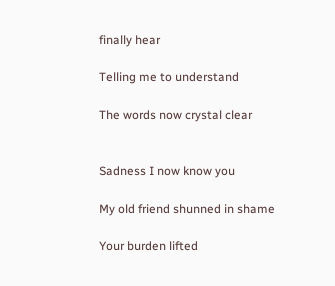finally hear

Telling me to understand

The words now crystal clear


Sadness I now know you

My old friend shunned in shame

Your burden lifted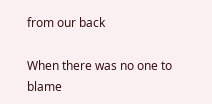from our back

When there was no one to blame